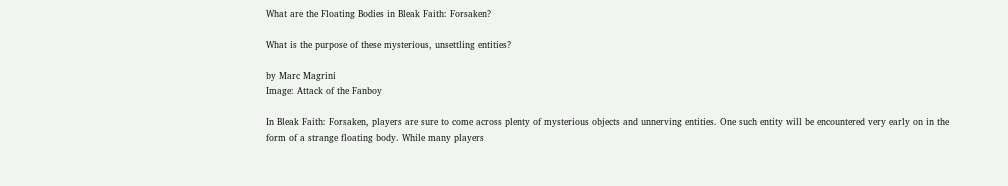What are the Floating Bodies in Bleak Faith: Forsaken?

What is the purpose of these mysterious, unsettling entities?

by Marc Magrini
Image: Attack of the Fanboy

In Bleak Faith: Forsaken, players are sure to come across plenty of mysterious objects and unnerving entities. One such entity will be encountered very early on in the form of a strange floating body. While many players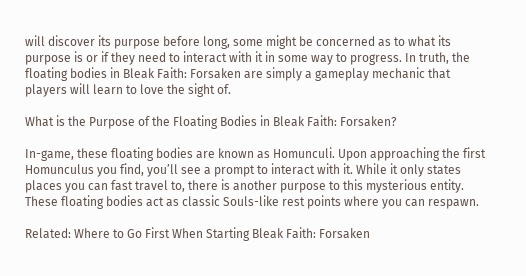will discover its purpose before long, some might be concerned as to what its purpose is or if they need to interact with it in some way to progress. In truth, the floating bodies in Bleak Faith: Forsaken are simply a gameplay mechanic that players will learn to love the sight of.

What is the Purpose of the Floating Bodies in Bleak Faith: Forsaken?

In-game, these floating bodies are known as Homunculi. Upon approaching the first Homunculus you find, you’ll see a prompt to interact with it. While it only states places you can fast travel to, there is another purpose to this mysterious entity. These floating bodies act as classic Souls-like rest points where you can respawn.

Related: Where to Go First When Starting Bleak Faith: Forsaken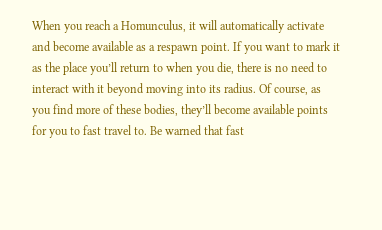When you reach a Homunculus, it will automatically activate and become available as a respawn point. If you want to mark it as the place you’ll return to when you die, there is no need to interact with it beyond moving into its radius. Of course, as you find more of these bodies, they’ll become available points for you to fast travel to. Be warned that fast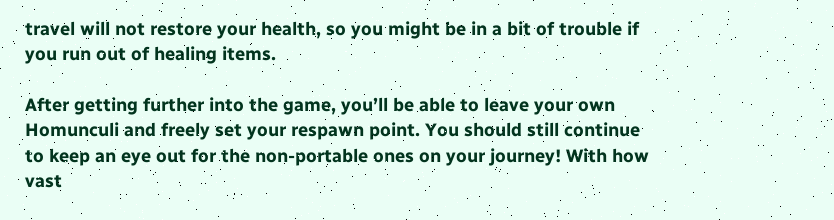travel will not restore your health, so you might be in a bit of trouble if you run out of healing items.

After getting further into the game, you’ll be able to leave your own Homunculi and freely set your respawn point. You should still continue to keep an eye out for the non-portable ones on your journey! With how vast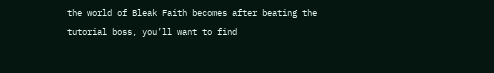the world of Bleak Faith becomes after beating the tutorial boss, you’ll want to find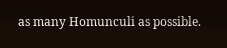as many Homunculi as possible.